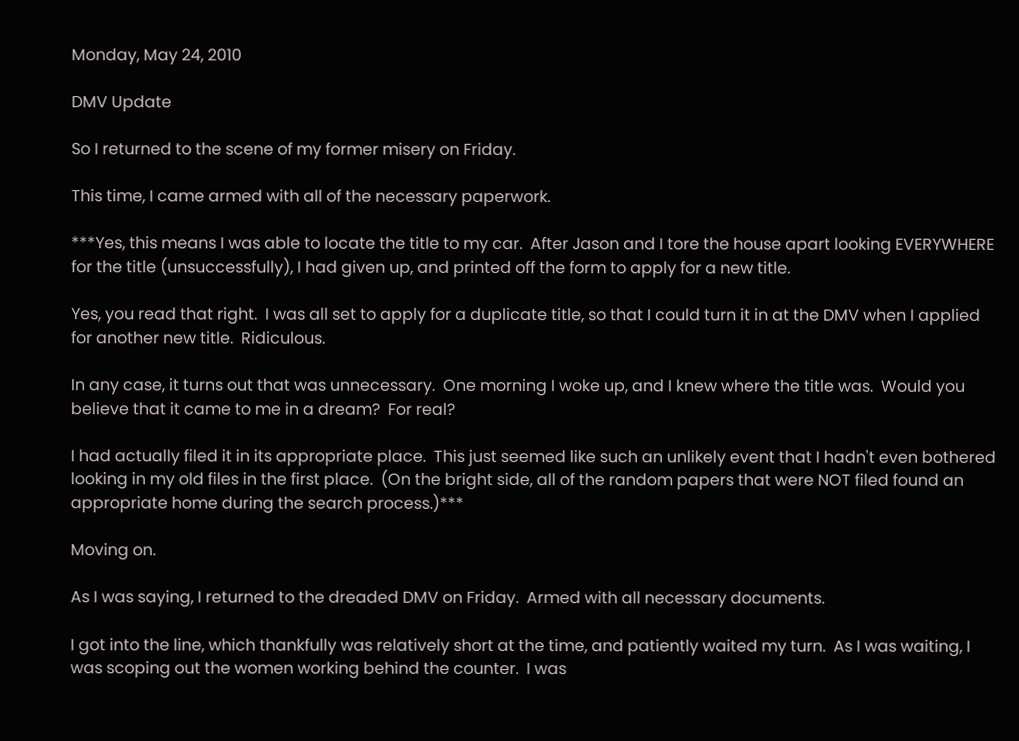Monday, May 24, 2010

DMV Update

So I returned to the scene of my former misery on Friday.

This time, I came armed with all of the necessary paperwork.

***Yes, this means I was able to locate the title to my car.  After Jason and I tore the house apart looking EVERYWHERE for the title (unsuccessfully), I had given up, and printed off the form to apply for a new title.

Yes, you read that right.  I was all set to apply for a duplicate title, so that I could turn it in at the DMV when I applied for another new title.  Ridiculous.

In any case, it turns out that was unnecessary.  One morning I woke up, and I knew where the title was.  Would you believe that it came to me in a dream?  For real?

I had actually filed it in its appropriate place.  This just seemed like such an unlikely event that I hadn't even bothered looking in my old files in the first place.  (On the bright side, all of the random papers that were NOT filed found an appropriate home during the search process.)***

Moving on.

As I was saying, I returned to the dreaded DMV on Friday.  Armed with all necessary documents.

I got into the line, which thankfully was relatively short at the time, and patiently waited my turn.  As I was waiting, I was scoping out the women working behind the counter.  I was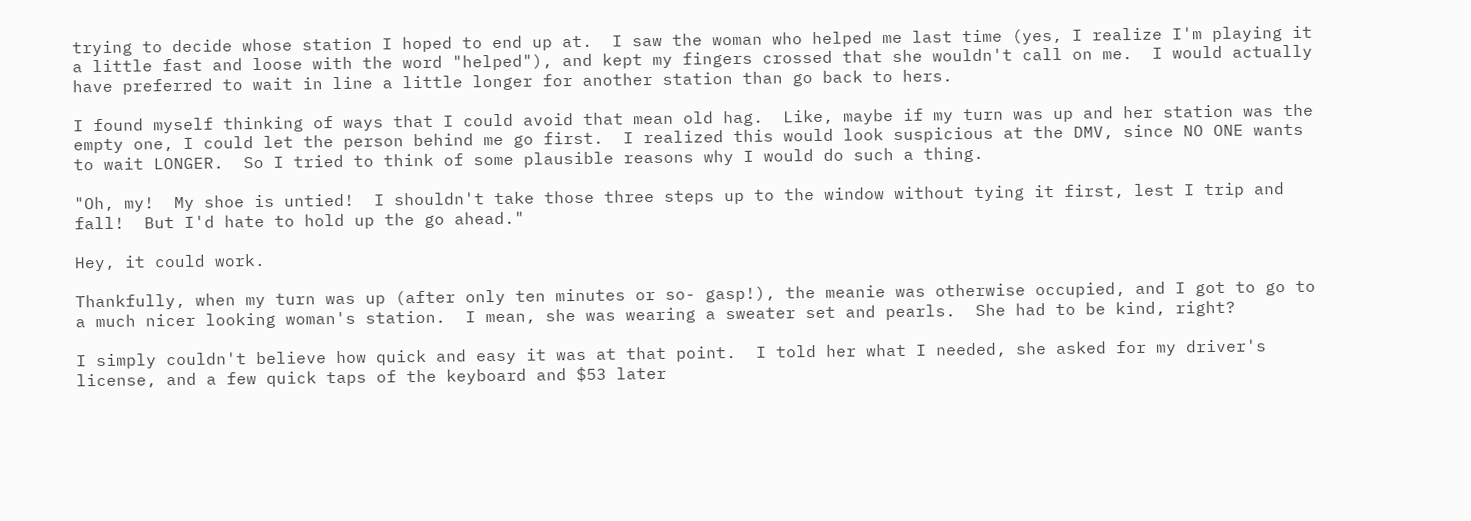trying to decide whose station I hoped to end up at.  I saw the woman who helped me last time (yes, I realize I'm playing it a little fast and loose with the word "helped"), and kept my fingers crossed that she wouldn't call on me.  I would actually have preferred to wait in line a little longer for another station than go back to hers.

I found myself thinking of ways that I could avoid that mean old hag.  Like, maybe if my turn was up and her station was the empty one, I could let the person behind me go first.  I realized this would look suspicious at the DMV, since NO ONE wants to wait LONGER.  So I tried to think of some plausible reasons why I would do such a thing.

"Oh, my!  My shoe is untied!  I shouldn't take those three steps up to the window without tying it first, lest I trip and fall!  But I'd hate to hold up the go ahead."

Hey, it could work.

Thankfully, when my turn was up (after only ten minutes or so- gasp!), the meanie was otherwise occupied, and I got to go to a much nicer looking woman's station.  I mean, she was wearing a sweater set and pearls.  She had to be kind, right?

I simply couldn't believe how quick and easy it was at that point.  I told her what I needed, she asked for my driver's license, and a few quick taps of the keyboard and $53 later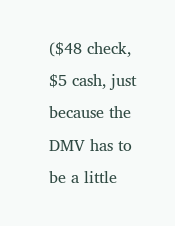($48 check, $5 cash, just because the DMV has to be a little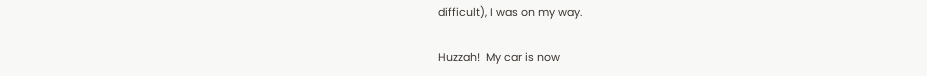difficult), I was on my way.

Huzzah!  My car is now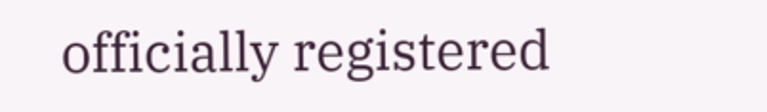officially registered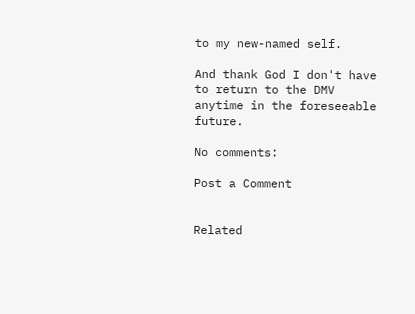to my new-named self.

And thank God I don't have to return to the DMV anytime in the foreseeable future.

No comments:

Post a Comment


Related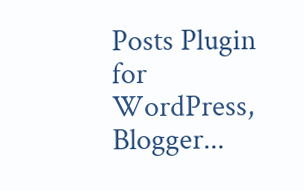Posts Plugin for WordPress, Blogger...